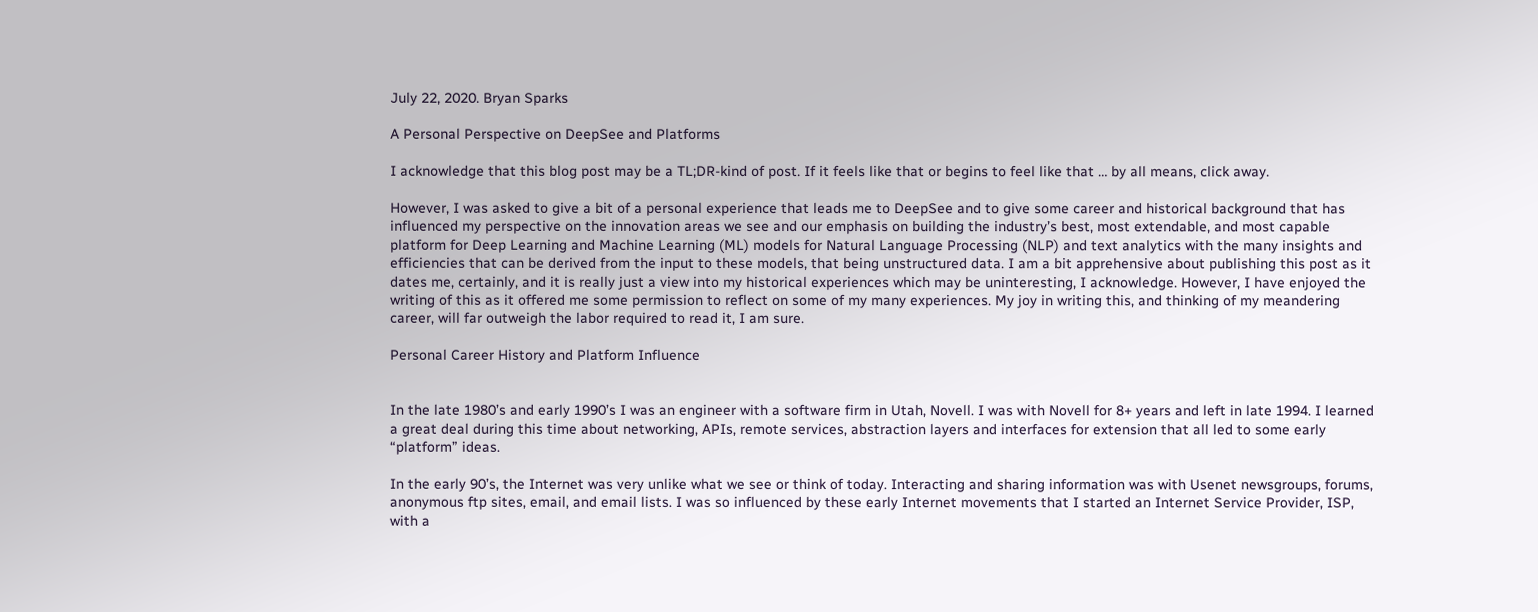July 22, 2020. Bryan Sparks

A Personal Perspective on DeepSee and Platforms

I acknowledge that this blog post may be a TL;DR-kind of post. If it feels like that or begins to feel like that … by all means, click away.

However, I was asked to give a bit of a personal experience that leads me to DeepSee and to give some career and historical background that has influenced my perspective on the innovation areas we see and our emphasis on building the industry’s best, most extendable, and most capable platform for Deep Learning and Machine Learning (ML) models for Natural Language Processing (NLP) and text analytics with the many insights and efficiencies that can be derived from the input to these models, that being unstructured data. I am a bit apprehensive about publishing this post as it dates me, certainly, and it is really just a view into my historical experiences which may be uninteresting, I acknowledge. However, I have enjoyed the writing of this as it offered me some permission to reflect on some of my many experiences. My joy in writing this, and thinking of my meandering career, will far outweigh the labor required to read it, I am sure.

Personal Career History and Platform Influence


In the late 1980’s and early 1990’s I was an engineer with a software firm in Utah, Novell. I was with Novell for 8+ years and left in late 1994. I learned a great deal during this time about networking, APIs, remote services, abstraction layers and interfaces for extension that all led to some early “platform” ideas.

In the early 90’s, the Internet was very unlike what we see or think of today. Interacting and sharing information was with Usenet newsgroups, forums, anonymous ftp sites, email, and email lists. I was so influenced by these early Internet movements that I started an Internet Service Provider, ISP, with a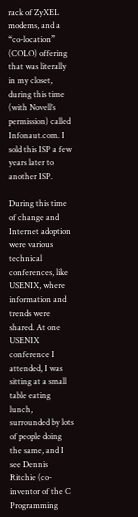rack of ZyXEL modems, and a “co-location” (COLO) offering that was literally in my closet, during this time (with Novell’s permission) called Infonaut.com. I sold this ISP a few years later to another ISP.

During this time of change and Internet adoption were various technical conferences, like USENIX, where information and trends were shared. At one USENIX conference I attended, I was sitting at a small table eating lunch, surrounded by lots of people doing the same, and I see Dennis Ritchie (co-inventor of the C Programming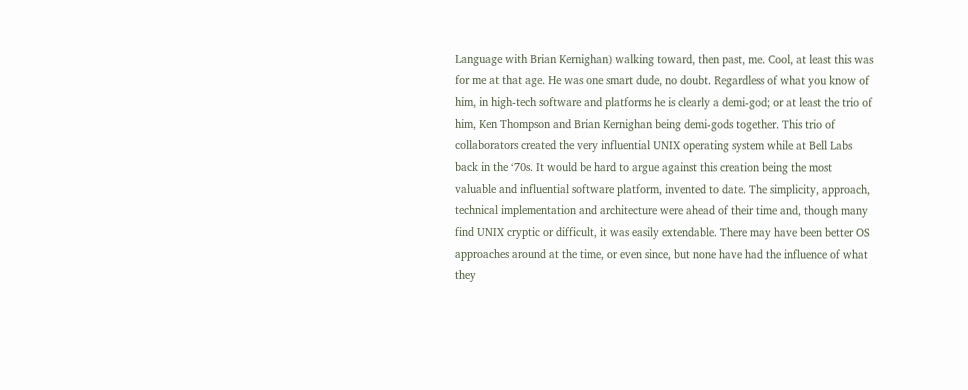Language with Brian Kernighan) walking toward, then past, me. Cool, at least this was for me at that age. He was one smart dude, no doubt. Regardless of what you know of him, in high-tech software and platforms he is clearly a demi-god; or at least the trio of him, Ken Thompson and Brian Kernighan being demi-gods together. This trio of collaborators created the very influential UNIX operating system while at Bell Labs back in the ‘70s. It would be hard to argue against this creation being the most valuable and influential software platform, invented to date. The simplicity, approach, technical implementation and architecture were ahead of their time and, though many find UNIX cryptic or difficult, it was easily extendable. There may have been better OS approaches around at the time, or even since, but none have had the influence of what they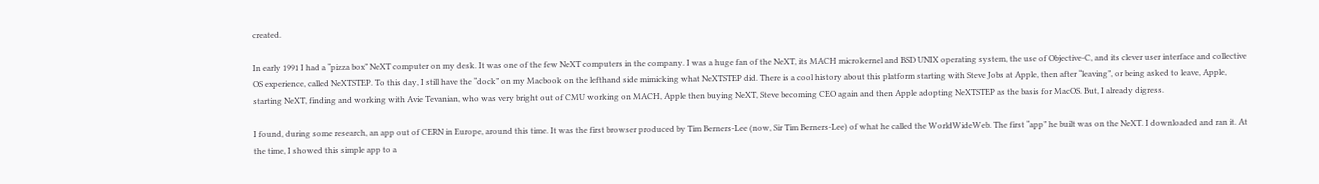created.

In early 1991 I had a “pizza box” NeXT computer on my desk. It was one of the few NeXT computers in the company. I was a huge fan of the NeXT, its MACH microkernel and BSD UNIX operating system, the use of Objective-C, and its clever user interface and collective OS experience, called NeXTSTEP. To this day, I still have the “dock” on my Macbook on the lefthand side mimicking what NeXTSTEP did. There is a cool history about this platform starting with Steve Jobs at Apple, then after “leaving”, or being asked to leave, Apple, starting NeXT, finding and working with Avie Tevanian, who was very bright out of CMU working on MACH, Apple then buying NeXT, Steve becoming CEO again and then Apple adopting NeXTSTEP as the basis for MacOS. But, I already digress.

I found, during some research, an app out of CERN in Europe, around this time. It was the first browser produced by Tim Berners-Lee (now, Sir Tim Berners-Lee) of what he called the WorldWideWeb. The first “app” he built was on the NeXT. I downloaded and ran it. At the time, I showed this simple app to a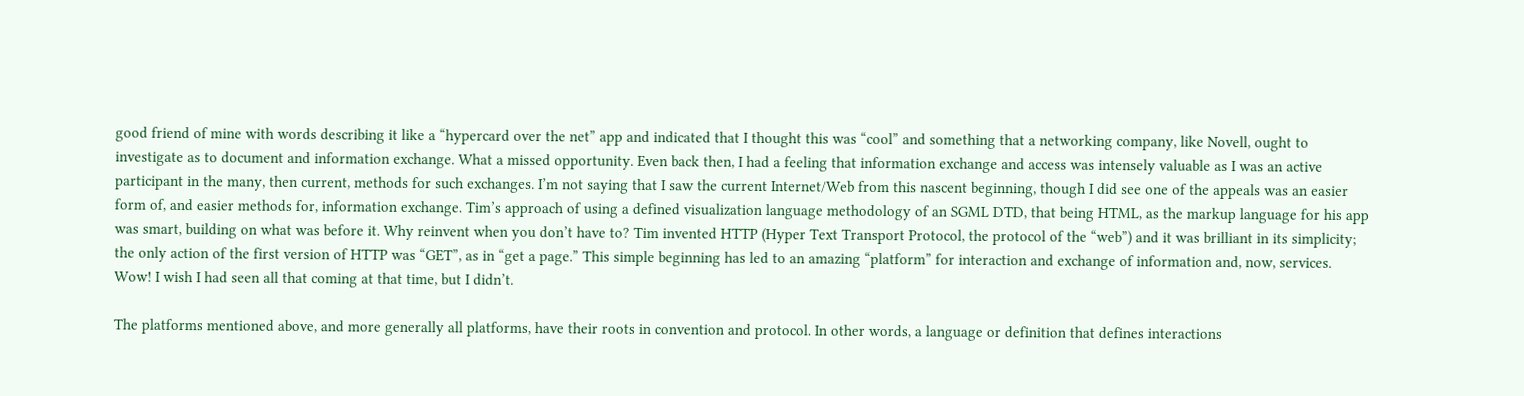good friend of mine with words describing it like a “hypercard over the net” app and indicated that I thought this was “cool” and something that a networking company, like Novell, ought to investigate as to document and information exchange. What a missed opportunity. Even back then, I had a feeling that information exchange and access was intensely valuable as I was an active participant in the many, then current, methods for such exchanges. I’m not saying that I saw the current Internet/Web from this nascent beginning, though I did see one of the appeals was an easier form of, and easier methods for, information exchange. Tim’s approach of using a defined visualization language methodology of an SGML DTD, that being HTML, as the markup language for his app was smart, building on what was before it. Why reinvent when you don’t have to? Tim invented HTTP (Hyper Text Transport Protocol, the protocol of the “web”) and it was brilliant in its simplicity; the only action of the first version of HTTP was “GET”, as in “get a page.” This simple beginning has led to an amazing “platform” for interaction and exchange of information and, now, services. Wow! I wish I had seen all that coming at that time, but I didn’t.

The platforms mentioned above, and more generally all platforms, have their roots in convention and protocol. In other words, a language or definition that defines interactions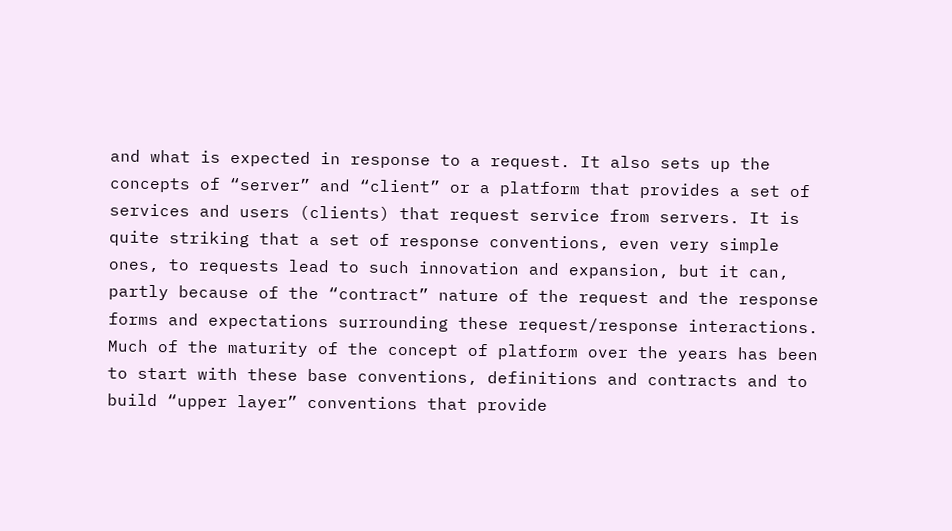and what is expected in response to a request. It also sets up the concepts of “server” and “client” or a platform that provides a set of services and users (clients) that request service from servers. It is quite striking that a set of response conventions, even very simple ones, to requests lead to such innovation and expansion, but it can, partly because of the “contract” nature of the request and the response forms and expectations surrounding these request/response interactions. Much of the maturity of the concept of platform over the years has been to start with these base conventions, definitions and contracts and to build “upper layer” conventions that provide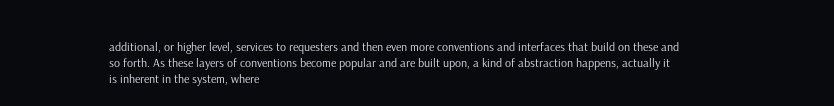additional, or higher level, services to requesters and then even more conventions and interfaces that build on these and so forth. As these layers of conventions become popular and are built upon, a kind of abstraction happens, actually it is inherent in the system, where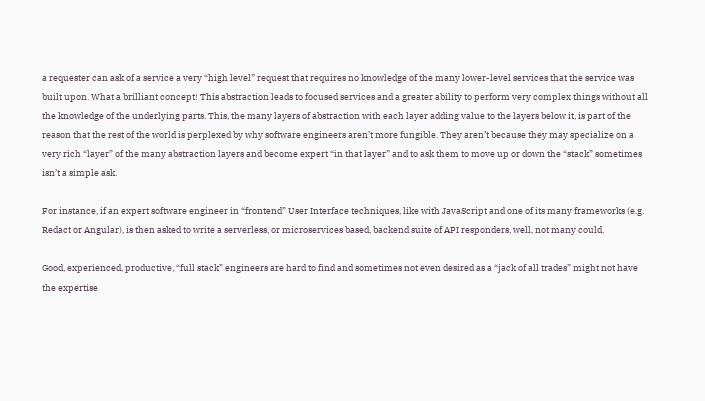a requester can ask of a service a very “high level” request that requires no knowledge of the many lower-level services that the service was built upon. What a brilliant concept! This abstraction leads to focused services and a greater ability to perform very complex things without all the knowledge of the underlying parts. This, the many layers of abstraction with each layer adding value to the layers below it, is part of the reason that the rest of the world is perplexed by why software engineers aren’t more fungible. They aren’t because they may specialize on a very rich “layer” of the many abstraction layers and become expert “in that layer” and to ask them to move up or down the “stack” sometimes isn’t a simple ask.

For instance, if an expert software engineer in “frontend” User Interface techniques, like with JavaScript and one of its many frameworks (e.g. Redact or Angular), is then asked to write a serverless, or microservices based, backend suite of API responders, well, not many could.

Good, experienced, productive, “full stack” engineers are hard to find and sometimes not even desired as a “jack of all trades” might not have the expertise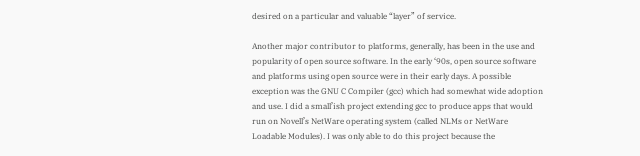desired on a particular and valuable “layer” of service.

Another major contributor to platforms, generally, has been in the use and popularity of open source software. In the early ‘90s, open source software and platforms using open source were in their early days. A possible exception was the GNU C Compiler (gcc) which had somewhat wide adoption and use. I did a small’ish project extending gcc to produce apps that would run on Novell’s NetWare operating system (called NLMs or NetWare Loadable Modules). I was only able to do this project because the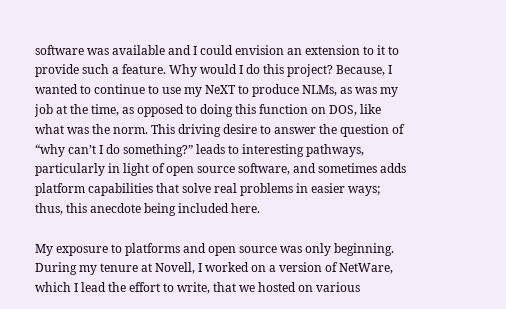software was available and I could envision an extension to it to provide such a feature. Why would I do this project? Because, I wanted to continue to use my NeXT to produce NLMs, as was my job at the time, as opposed to doing this function on DOS, like what was the norm. This driving desire to answer the question of “why can’t I do something?” leads to interesting pathways, particularly in light of open source software, and sometimes adds platform capabilities that solve real problems in easier ways; thus, this anecdote being included here.

My exposure to platforms and open source was only beginning. During my tenure at Novell, I worked on a version of NetWare, which I lead the effort to write, that we hosted on various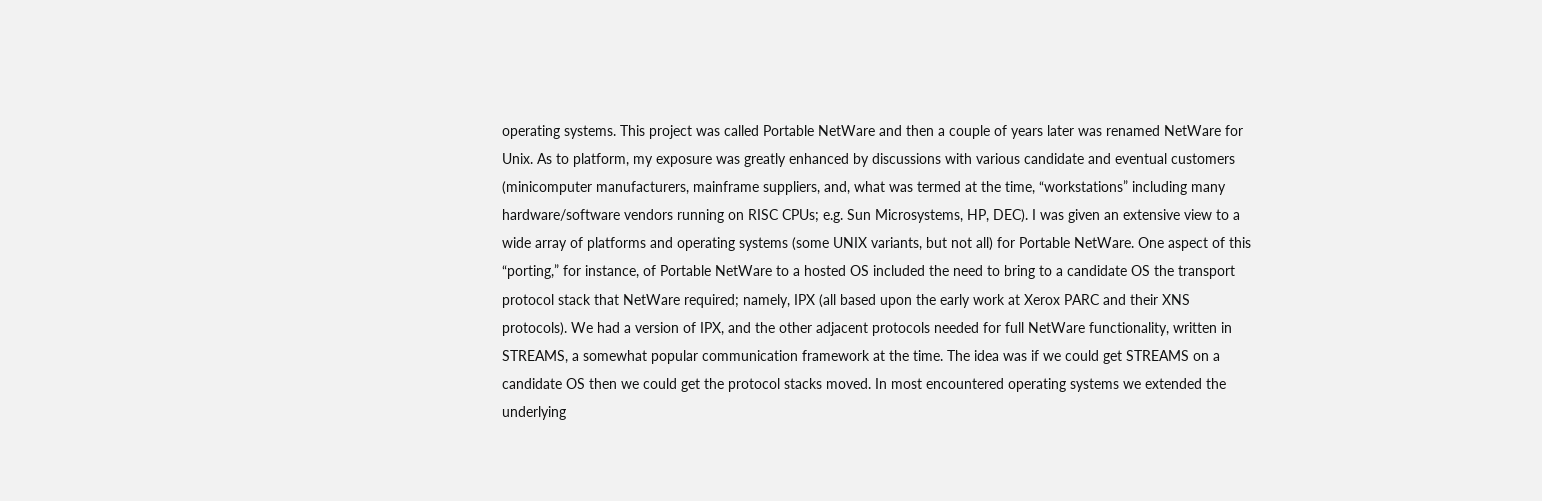operating systems. This project was called Portable NetWare and then a couple of years later was renamed NetWare for Unix. As to platform, my exposure was greatly enhanced by discussions with various candidate and eventual customers (minicomputer manufacturers, mainframe suppliers, and, what was termed at the time, “workstations” including many hardware/software vendors running on RISC CPUs; e.g. Sun Microsystems, HP, DEC). I was given an extensive view to a wide array of platforms and operating systems (some UNIX variants, but not all) for Portable NetWare. One aspect of this “porting,” for instance, of Portable NetWare to a hosted OS included the need to bring to a candidate OS the transport protocol stack that NetWare required; namely, IPX (all based upon the early work at Xerox PARC and their XNS protocols). We had a version of IPX, and the other adjacent protocols needed for full NetWare functionality, written in STREAMS, a somewhat popular communication framework at the time. The idea was if we could get STREAMS on a candidate OS then we could get the protocol stacks moved. In most encountered operating systems we extended the underlying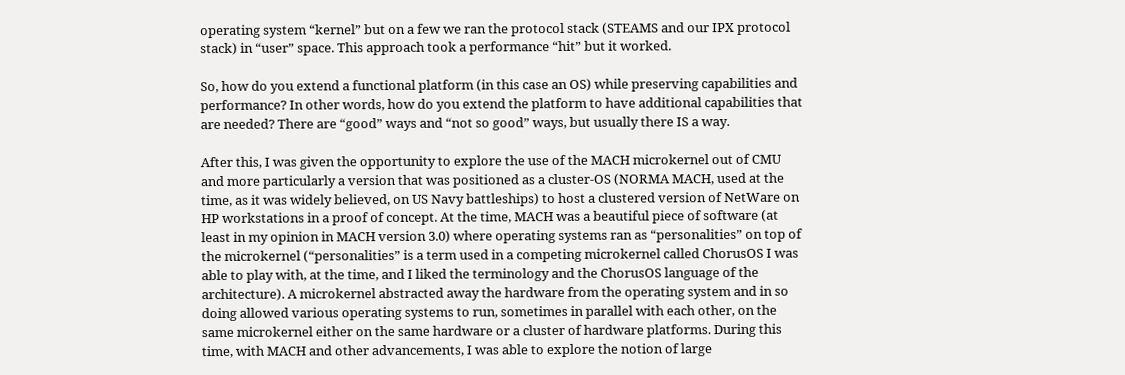operating system “kernel” but on a few we ran the protocol stack (STEAMS and our IPX protocol stack) in “user” space. This approach took a performance “hit” but it worked.

So, how do you extend a functional platform (in this case an OS) while preserving capabilities and performance? In other words, how do you extend the platform to have additional capabilities that are needed? There are “good” ways and “not so good” ways, but usually there IS a way.

After this, I was given the opportunity to explore the use of the MACH microkernel out of CMU and more particularly a version that was positioned as a cluster-OS (NORMA MACH, used at the time, as it was widely believed, on US Navy battleships) to host a clustered version of NetWare on HP workstations in a proof of concept. At the time, MACH was a beautiful piece of software (at least in my opinion in MACH version 3.0) where operating systems ran as “personalities” on top of the microkernel (“personalities” is a term used in a competing microkernel called ChorusOS I was able to play with, at the time, and I liked the terminology and the ChorusOS language of the architecture). A microkernel abstracted away the hardware from the operating system and in so doing allowed various operating systems to run, sometimes in parallel with each other, on the same microkernel either on the same hardware or a cluster of hardware platforms. During this time, with MACH and other advancements, I was able to explore the notion of large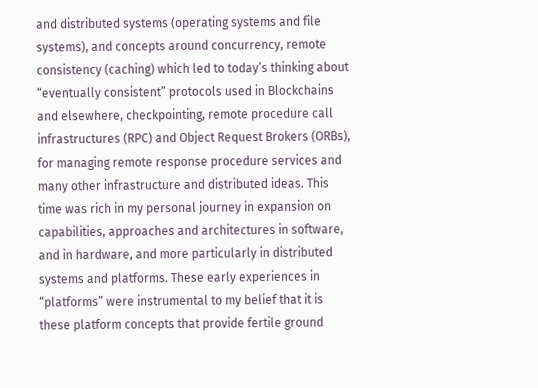and distributed systems (operating systems and file systems), and concepts around concurrency, remote consistency (caching) which led to today’s thinking about “eventually consistent” protocols used in Blockchains and elsewhere, checkpointing, remote procedure call infrastructures (RPC) and Object Request Brokers (ORBs), for managing remote response procedure services and many other infrastructure and distributed ideas. This time was rich in my personal journey in expansion on capabilities, approaches and architectures in software, and in hardware, and more particularly in distributed systems and platforms. These early experiences in “platforms” were instrumental to my belief that it is these platform concepts that provide fertile ground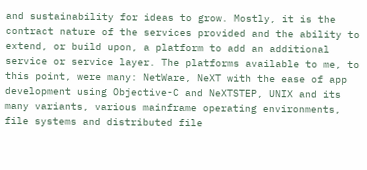and sustainability for ideas to grow. Mostly, it is the contract nature of the services provided and the ability to extend, or build upon, a platform to add an additional service or service layer. The platforms available to me, to this point, were many: NetWare, NeXT with the ease of app development using Objective-C and NeXTSTEP, UNIX and its many variants, various mainframe operating environments, file systems and distributed file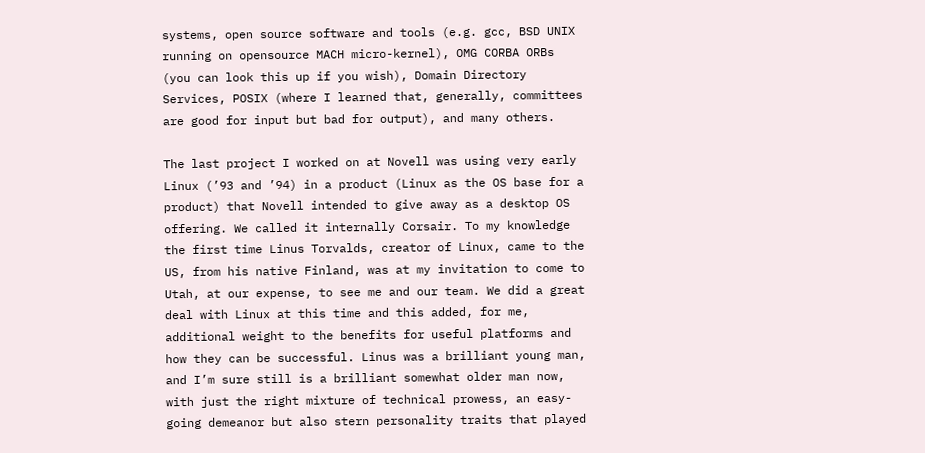systems, open source software and tools (e.g. gcc, BSD UNIX running on opensource MACH micro-kernel), OMG CORBA ORBs (you can look this up if you wish), Domain Directory Services, POSIX (where I learned that, generally, committees are good for input but bad for output), and many others.

The last project I worked on at Novell was using very early Linux (’93 and ’94) in a product (Linux as the OS base for a product) that Novell intended to give away as a desktop OS offering. We called it internally Corsair. To my knowledge the first time Linus Torvalds, creator of Linux, came to the US, from his native Finland, was at my invitation to come to Utah, at our expense, to see me and our team. We did a great deal with Linux at this time and this added, for me, additional weight to the benefits for useful platforms and how they can be successful. Linus was a brilliant young man, and I’m sure still is a brilliant somewhat older man now, with just the right mixture of technical prowess, an easy-going demeanor but also stern personality traits that played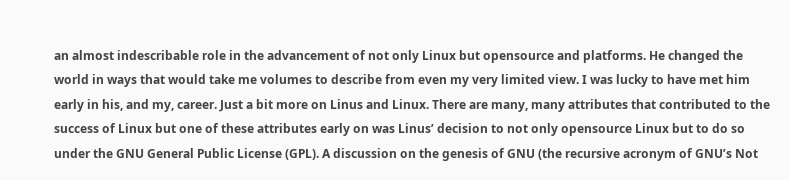an almost indescribable role in the advancement of not only Linux but opensource and platforms. He changed the world in ways that would take me volumes to describe from even my very limited view. I was lucky to have met him early in his, and my, career. Just a bit more on Linus and Linux. There are many, many attributes that contributed to the success of Linux but one of these attributes early on was Linus’ decision to not only opensource Linux but to do so under the GNU General Public License (GPL). A discussion on the genesis of GNU (the recursive acronym of GNU’s Not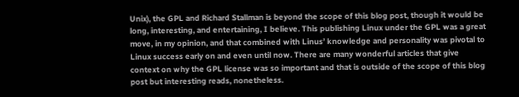Unix), the GPL and Richard Stallman is beyond the scope of this blog post, though it would be long, interesting, and entertaining, I believe. This publishing Linux under the GPL was a great move, in my opinion, and that combined with Linus’ knowledge and personality was pivotal to Linux success early on and even until now. There are many wonderful articles that give context on why the GPL license was so important and that is outside of the scope of this blog post but interesting reads, nonetheless.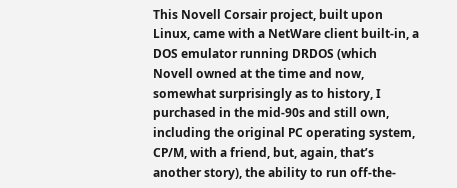This Novell Corsair project, built upon Linux, came with a NetWare client built-in, a DOS emulator running DRDOS (which Novell owned at the time and now, somewhat surprisingly as to history, I purchased in the mid-90s and still own, including the original PC operating system, CP/M, with a friend, but, again, that’s another story), the ability to run off-the-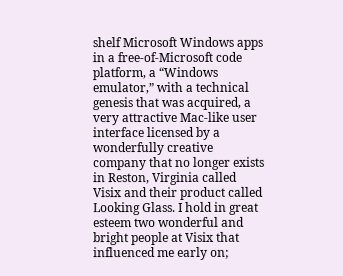shelf Microsoft Windows apps in a free-of-Microsoft code platform, a “Windows emulator,” with a technical genesis that was acquired, a very attractive Mac-like user interface licensed by a wonderfully creative company that no longer exists in Reston, Virginia called Visix and their product called Looking Glass. I hold in great esteem two wonderful and bright people at Visix that influenced me early on;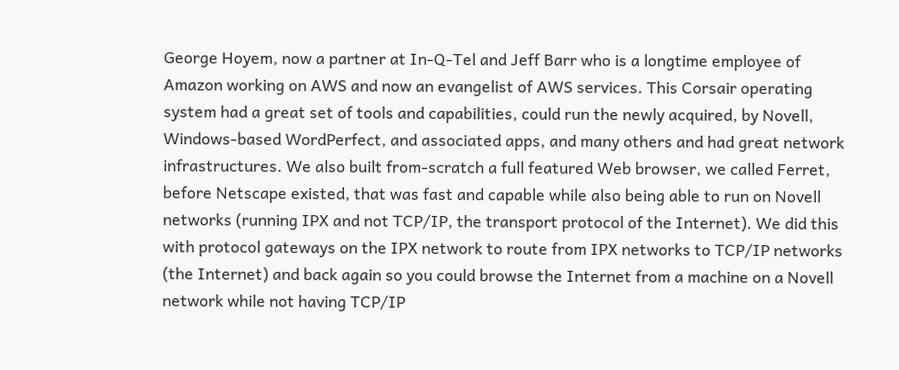George Hoyem, now a partner at In-Q-Tel and Jeff Barr who is a longtime employee of Amazon working on AWS and now an evangelist of AWS services. This Corsair operating system had a great set of tools and capabilities, could run the newly acquired, by Novell, Windows-based WordPerfect, and associated apps, and many others and had great network infrastructures. We also built from-scratch a full featured Web browser, we called Ferret, before Netscape existed, that was fast and capable while also being able to run on Novell networks (running IPX and not TCP/IP, the transport protocol of the Internet). We did this with protocol gateways on the IPX network to route from IPX networks to TCP/IP networks (the Internet) and back again so you could browse the Internet from a machine on a Novell network while not having TCP/IP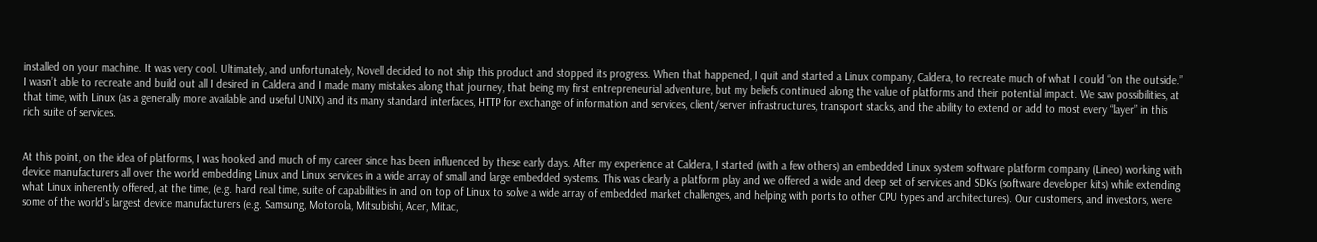installed on your machine. It was very cool. Ultimately, and unfortunately, Novell decided to not ship this product and stopped its progress. When that happened, I quit and started a Linux company, Caldera, to recreate much of what I could “on the outside.” I wasn’t able to recreate and build out all I desired in Caldera and I made many mistakes along that journey, that being my first entrepreneurial adventure, but my beliefs continued along the value of platforms and their potential impact. We saw possibilities, at that time, with Linux (as a generally more available and useful UNIX) and its many standard interfaces, HTTP for exchange of information and services, client/server infrastructures, transport stacks, and the ability to extend or add to most every “layer” in this rich suite of services.


At this point, on the idea of platforms, I was hooked and much of my career since has been influenced by these early days. After my experience at Caldera, I started (with a few others) an embedded Linux system software platform company (Lineo) working with device manufacturers all over the world embedding Linux and Linux services in a wide array of small and large embedded systems. This was clearly a platform play and we offered a wide and deep set of services and SDKs (software developer kits) while extending what Linux inherently offered, at the time, (e.g. hard real time, suite of capabilities in and on top of Linux to solve a wide array of embedded market challenges, and helping with ports to other CPU types and architectures). Our customers, and investors, were some of the world’s largest device manufacturers (e.g. Samsung, Motorola, Mitsubishi, Acer, Mitac,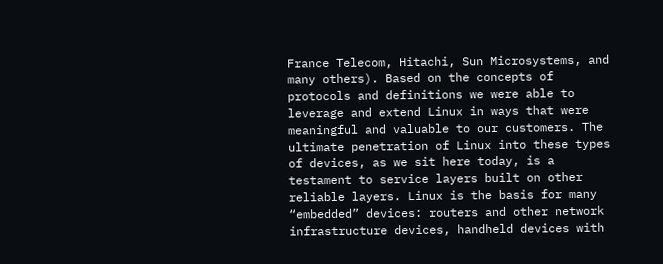France Telecom, Hitachi, Sun Microsystems, and many others). Based on the concepts of protocols and definitions we were able to leverage and extend Linux in ways that were meaningful and valuable to our customers. The ultimate penetration of Linux into these types of devices, as we sit here today, is a testament to service layers built on other reliable layers. Linux is the basis for many “embedded” devices: routers and other network infrastructure devices, handheld devices with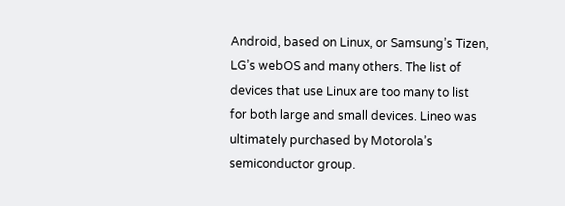Android, based on Linux, or Samsung’s Tizen, LG’s webOS and many others. The list of devices that use Linux are too many to list for both large and small devices. Lineo was ultimately purchased by Motorola’s semiconductor group.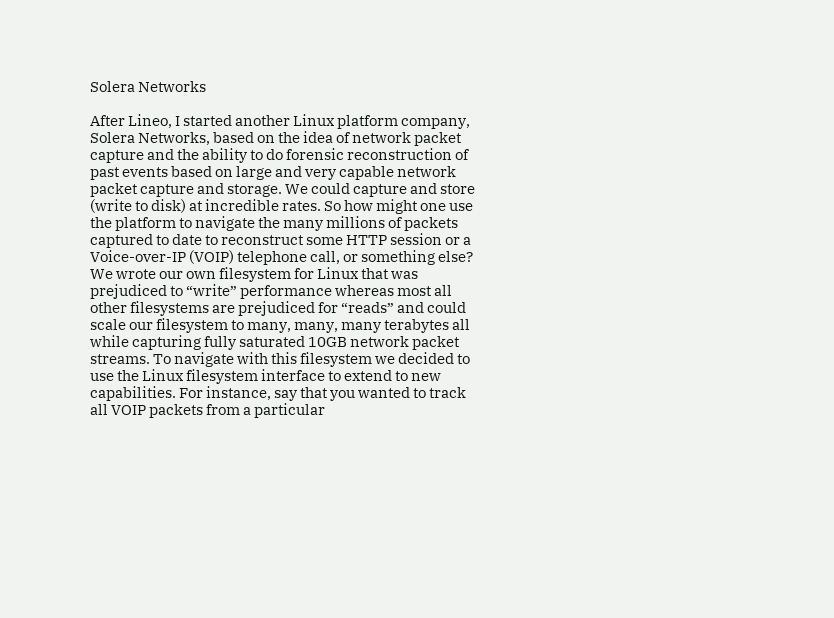Solera Networks

After Lineo, I started another Linux platform company, Solera Networks, based on the idea of network packet capture and the ability to do forensic reconstruction of past events based on large and very capable network packet capture and storage. We could capture and store (write to disk) at incredible rates. So how might one use the platform to navigate the many millions of packets captured to date to reconstruct some HTTP session or a Voice-over-IP (VOIP) telephone call, or something else? We wrote our own filesystem for Linux that was prejudiced to “write” performance whereas most all other filesystems are prejudiced for “reads” and could scale our filesystem to many, many, many terabytes all while capturing fully saturated 10GB network packet streams. To navigate with this filesystem we decided to use the Linux filesystem interface to extend to new capabilities. For instance, say that you wanted to track all VOIP packets from a particular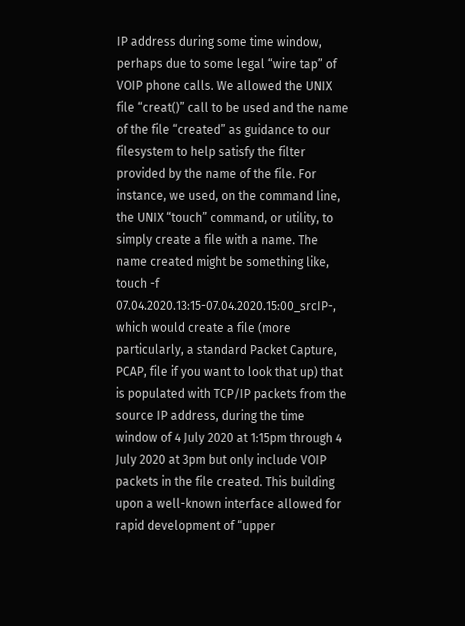IP address during some time window, perhaps due to some legal “wire tap” of VOIP phone calls. We allowed the UNIX file “creat()” call to be used and the name of the file “created” as guidance to our filesystem to help satisfy the filter provided by the name of the file. For instance, we used, on the command line, the UNIX “touch” command, or utility, to simply create a file with a name. The name created might be something like, touch -f 07.04.2020.13:15-07.04.2020.15:00_srcIP-, which would create a file (more particularly, a standard Packet Capture, PCAP, file if you want to look that up) that is populated with TCP/IP packets from the source IP address, during the time window of 4 July 2020 at 1:15pm through 4 July 2020 at 3pm but only include VOIP packets in the file created. This building upon a well-known interface allowed for rapid development of “upper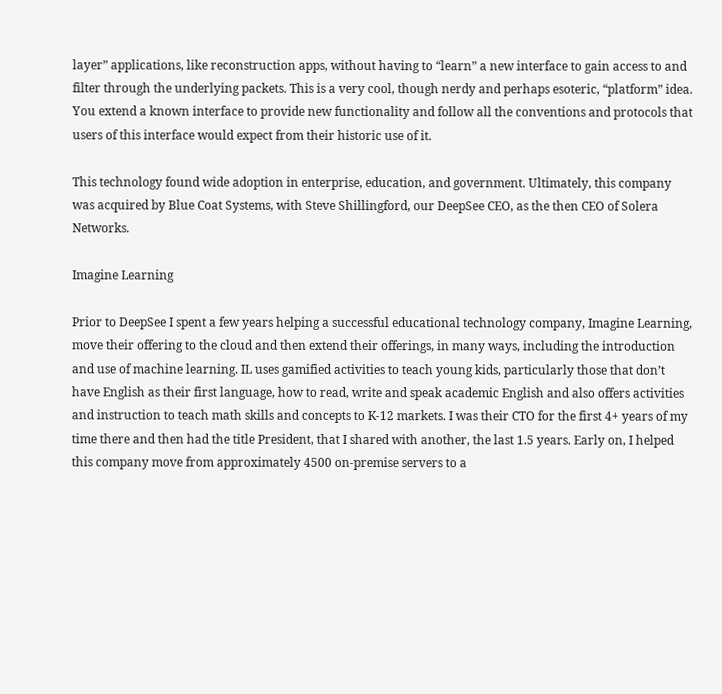layer” applications, like reconstruction apps, without having to “learn” a new interface to gain access to and filter through the underlying packets. This is a very cool, though nerdy and perhaps esoteric, “platform” idea. You extend a known interface to provide new functionality and follow all the conventions and protocols that users of this interface would expect from their historic use of it.

This technology found wide adoption in enterprise, education, and government. Ultimately, this company was acquired by Blue Coat Systems, with Steve Shillingford, our DeepSee CEO, as the then CEO of Solera Networks.

Imagine Learning

Prior to DeepSee I spent a few years helping a successful educational technology company, Imagine Learning, move their offering to the cloud and then extend their offerings, in many ways, including the introduction and use of machine learning. IL uses gamified activities to teach young kids, particularly those that don’t have English as their first language, how to read, write and speak academic English and also offers activities and instruction to teach math skills and concepts to K-12 markets. I was their CTO for the first 4+ years of my time there and then had the title President, that I shared with another, the last 1.5 years. Early on, I helped this company move from approximately 4500 on-premise servers to a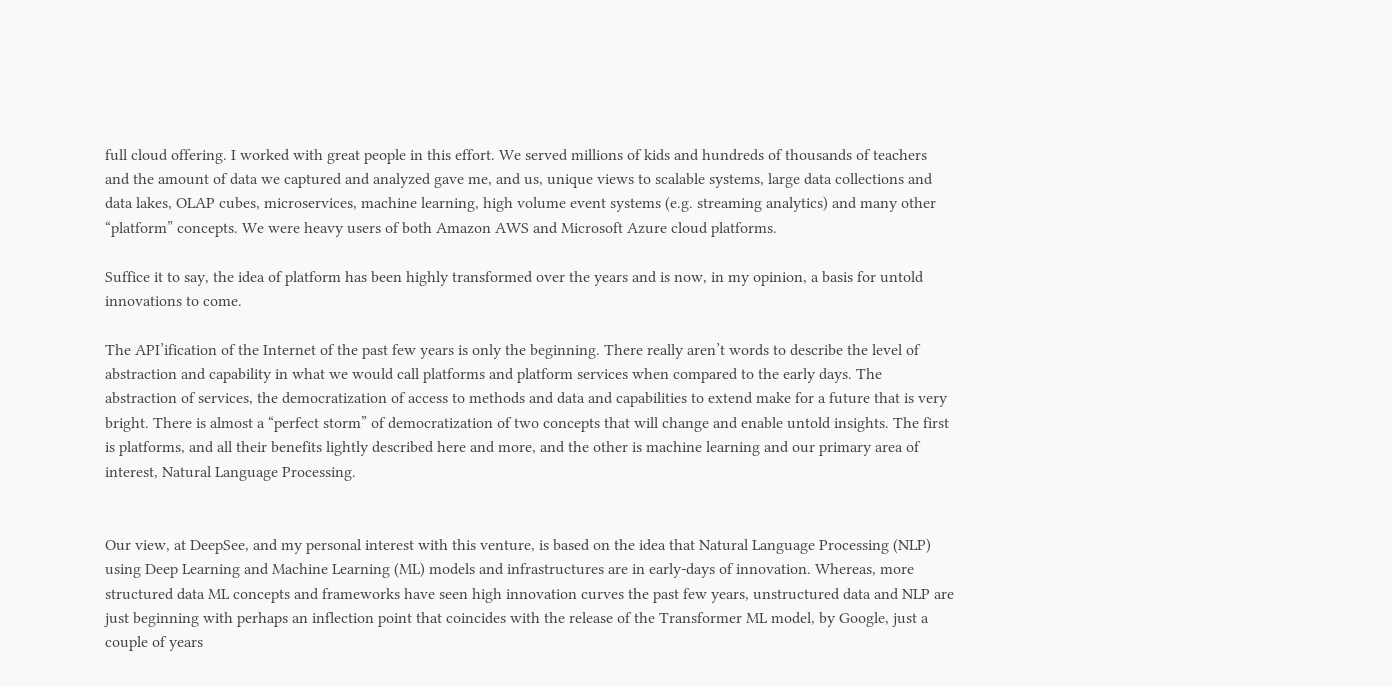full cloud offering. I worked with great people in this effort. We served millions of kids and hundreds of thousands of teachers and the amount of data we captured and analyzed gave me, and us, unique views to scalable systems, large data collections and data lakes, OLAP cubes, microservices, machine learning, high volume event systems (e.g. streaming analytics) and many other “platform” concepts. We were heavy users of both Amazon AWS and Microsoft Azure cloud platforms.

Suffice it to say, the idea of platform has been highly transformed over the years and is now, in my opinion, a basis for untold innovations to come.

The API’ification of the Internet of the past few years is only the beginning. There really aren’t words to describe the level of abstraction and capability in what we would call platforms and platform services when compared to the early days. The abstraction of services, the democratization of access to methods and data and capabilities to extend make for a future that is very bright. There is almost a “perfect storm” of democratization of two concepts that will change and enable untold insights. The first is platforms, and all their benefits lightly described here and more, and the other is machine learning and our primary area of interest, Natural Language Processing.


Our view, at DeepSee, and my personal interest with this venture, is based on the idea that Natural Language Processing (NLP) using Deep Learning and Machine Learning (ML) models and infrastructures are in early-days of innovation. Whereas, more structured data ML concepts and frameworks have seen high innovation curves the past few years, unstructured data and NLP are just beginning with perhaps an inflection point that coincides with the release of the Transformer ML model, by Google, just a couple of years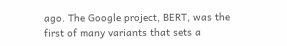ago. The Google project, BERT, was the first of many variants that sets a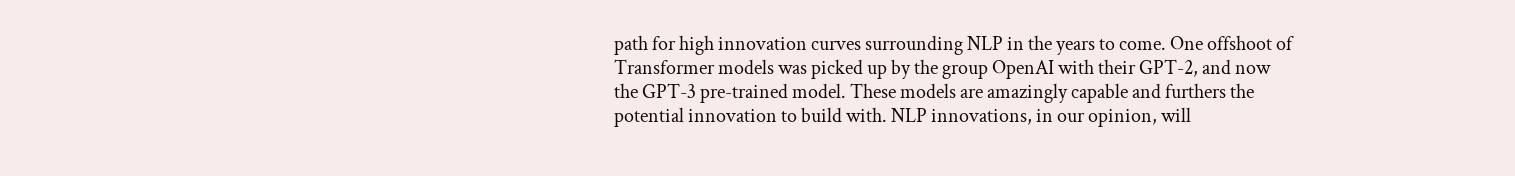path for high innovation curves surrounding NLP in the years to come. One offshoot of Transformer models was picked up by the group OpenAI with their GPT-2, and now the GPT-3 pre-trained model. These models are amazingly capable and furthers the potential innovation to build with. NLP innovations, in our opinion, will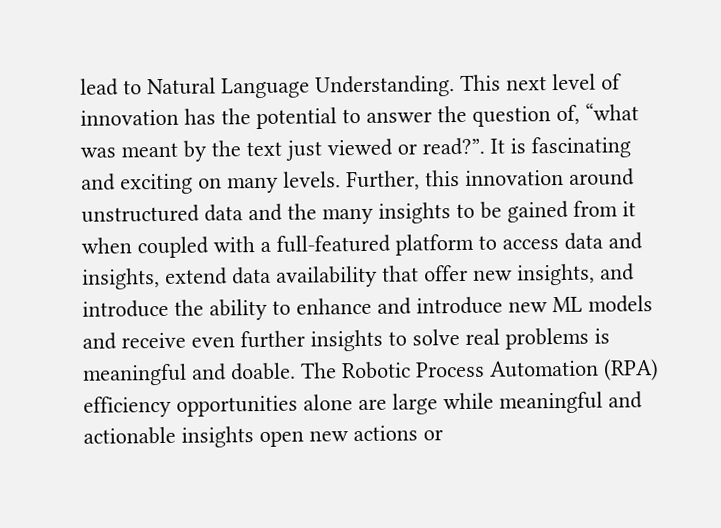lead to Natural Language Understanding. This next level of innovation has the potential to answer the question of, “what was meant by the text just viewed or read?”. It is fascinating and exciting on many levels. Further, this innovation around unstructured data and the many insights to be gained from it when coupled with a full-featured platform to access data and insights, extend data availability that offer new insights, and introduce the ability to enhance and introduce new ML models and receive even further insights to solve real problems is meaningful and doable. The Robotic Process Automation (RPA) efficiency opportunities alone are large while meaningful and actionable insights open new actions or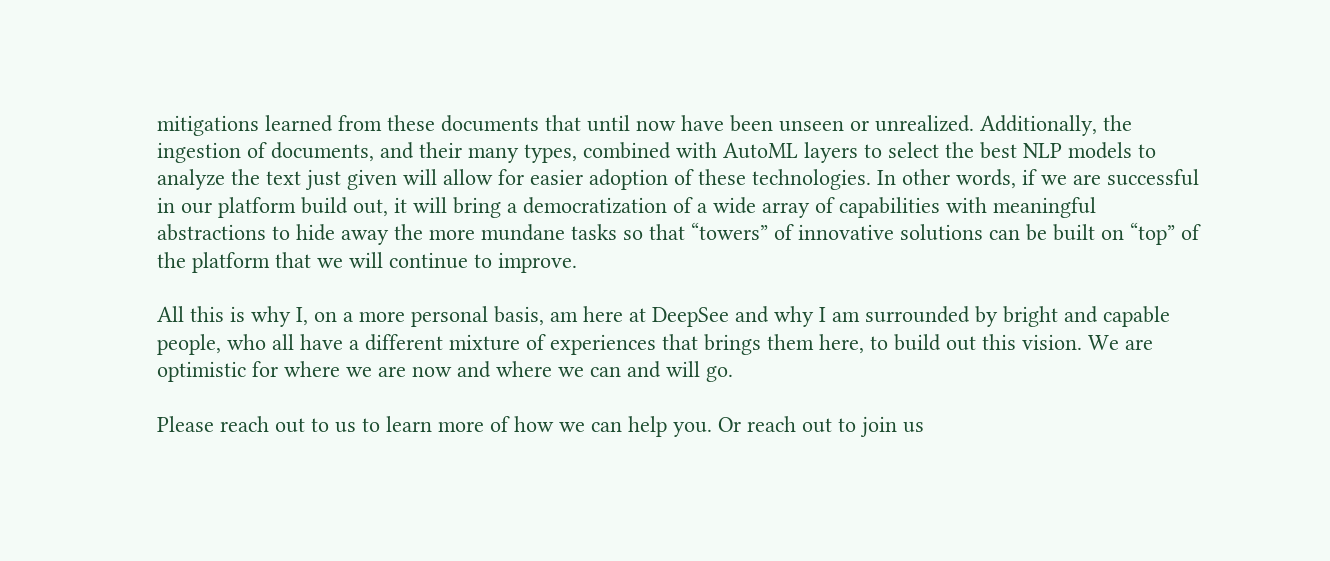mitigations learned from these documents that until now have been unseen or unrealized. Additionally, the ingestion of documents, and their many types, combined with AutoML layers to select the best NLP models to analyze the text just given will allow for easier adoption of these technologies. In other words, if we are successful in our platform build out, it will bring a democratization of a wide array of capabilities with meaningful abstractions to hide away the more mundane tasks so that “towers” of innovative solutions can be built on “top” of the platform that we will continue to improve.

All this is why I, on a more personal basis, am here at DeepSee and why I am surrounded by bright and capable people, who all have a different mixture of experiences that brings them here, to build out this vision. We are optimistic for where we are now and where we can and will go.

Please reach out to us to learn more of how we can help you. Or reach out to join us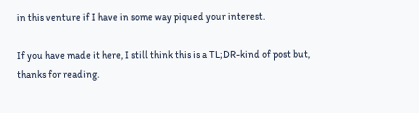in this venture if I have in some way piqued your interest.

If you have made it here, I still think this is a TL;DR-kind of post but, thanks for reading.